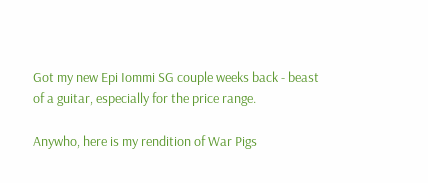Got my new Epi Iommi SG couple weeks back - beast of a guitar, especially for the price range.

Anywho, here is my rendition of War Pigs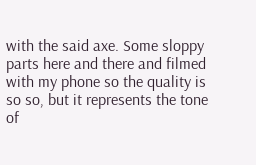with the said axe. Some sloppy parts here and there and filmed with my phone so the quality is so so, but it represents the tone of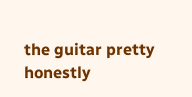the guitar pretty honestly